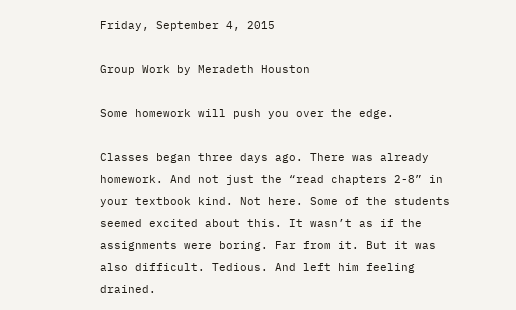Friday, September 4, 2015

Group Work by Meradeth Houston

Some homework will push you over the edge.

Classes began three days ago. There was already homework. And not just the “read chapters 2-8” in your textbook kind. Not here. Some of the students seemed excited about this. It wasn’t as if the assignments were boring. Far from it. But it was also difficult. Tedious. And left him feeling drained.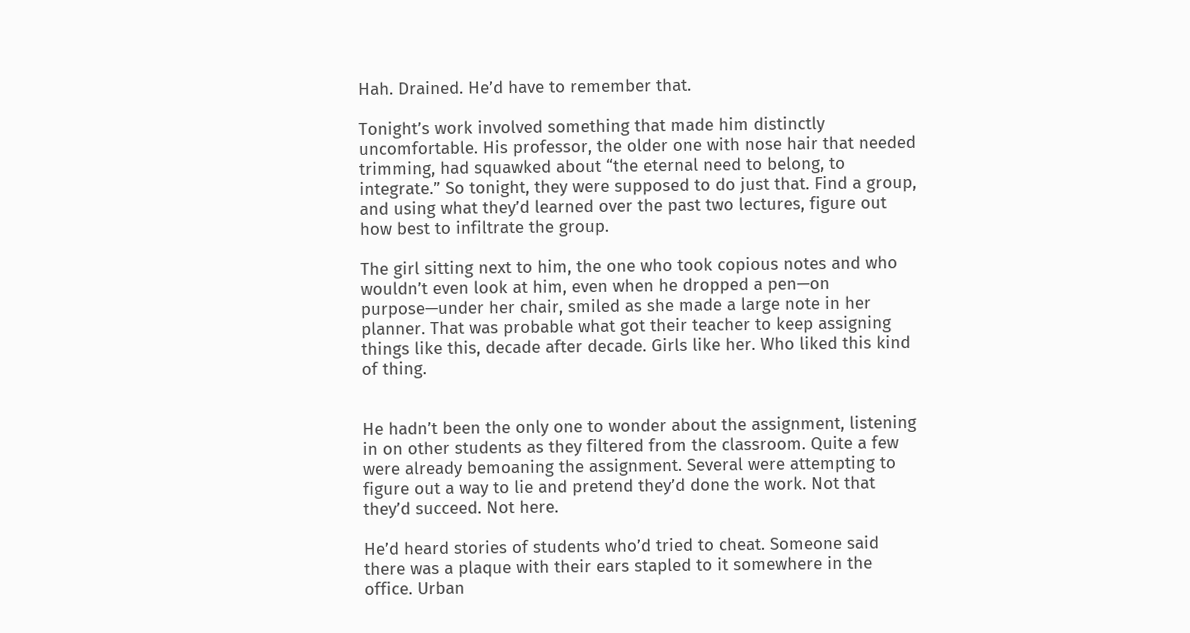Hah. Drained. He’d have to remember that.

Tonight’s work involved something that made him distinctly uncomfortable. His professor, the older one with nose hair that needed trimming, had squawked about “the eternal need to belong, to integrate.” So tonight, they were supposed to do just that. Find a group, and using what they’d learned over the past two lectures, figure out how best to infiltrate the group.

The girl sitting next to him, the one who took copious notes and who wouldn’t even look at him, even when he dropped a pen—on purpose—under her chair, smiled as she made a large note in her planner. That was probable what got their teacher to keep assigning things like this, decade after decade. Girls like her. Who liked this kind of thing.


He hadn’t been the only one to wonder about the assignment, listening in on other students as they filtered from the classroom. Quite a few were already bemoaning the assignment. Several were attempting to figure out a way to lie and pretend they’d done the work. Not that they’d succeed. Not here.

He’d heard stories of students who’d tried to cheat. Someone said there was a plaque with their ears stapled to it somewhere in the office. Urban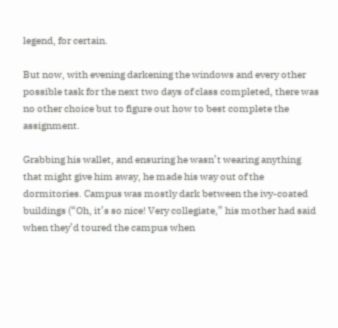legend, for certain.

But now, with evening darkening the windows and every other possible task for the next two days of class completed, there was no other choice but to figure out how to best complete the assignment.

Grabbing his wallet, and ensuring he wasn’t wearing anything that might give him away, he made his way out of the dormitories. Campus was mostly dark between the ivy-coated buildings (“Oh, it’s so nice! Very collegiate,” his mother had said when they’d toured the campus when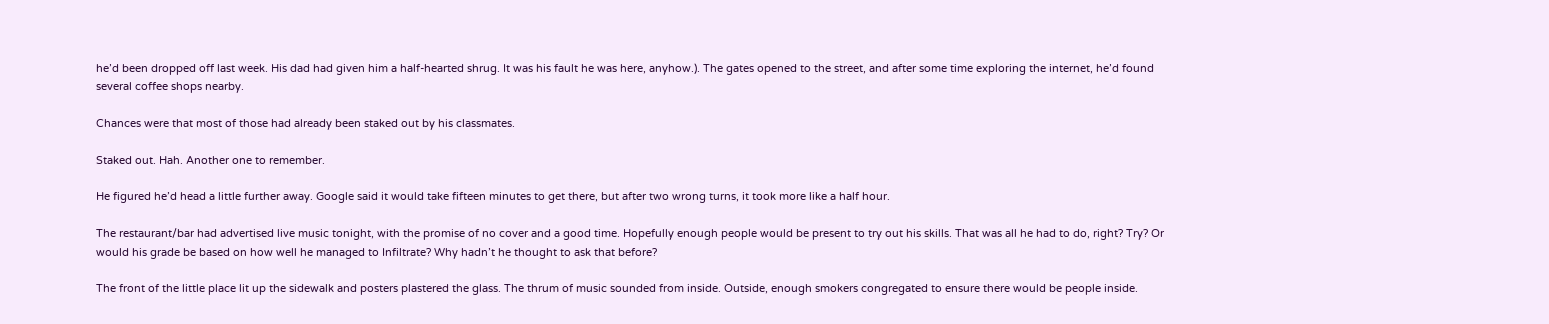he’d been dropped off last week. His dad had given him a half-hearted shrug. It was his fault he was here, anyhow.). The gates opened to the street, and after some time exploring the internet, he’d found several coffee shops nearby.

Chances were that most of those had already been staked out by his classmates.

Staked out. Hah. Another one to remember.

He figured he’d head a little further away. Google said it would take fifteen minutes to get there, but after two wrong turns, it took more like a half hour.

The restaurant/bar had advertised live music tonight, with the promise of no cover and a good time. Hopefully enough people would be present to try out his skills. That was all he had to do, right? Try? Or would his grade be based on how well he managed to Infiltrate? Why hadn’t he thought to ask that before?

The front of the little place lit up the sidewalk and posters plastered the glass. The thrum of music sounded from inside. Outside, enough smokers congregated to ensure there would be people inside.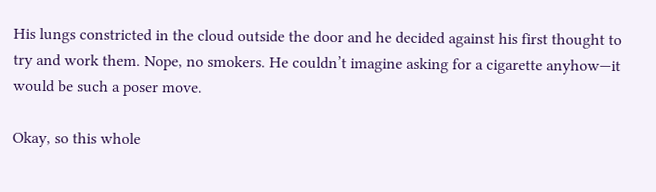His lungs constricted in the cloud outside the door and he decided against his first thought to try and work them. Nope, no smokers. He couldn’t imagine asking for a cigarette anyhow—it would be such a poser move.

Okay, so this whole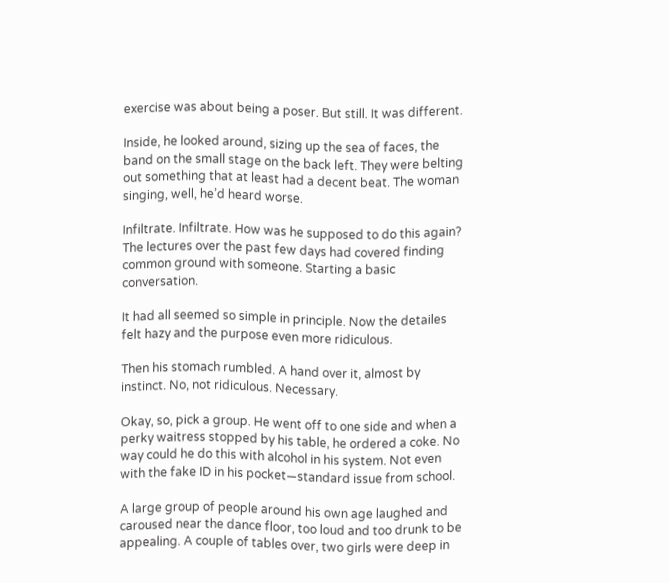exercise was about being a poser. But still. It was different.

Inside, he looked around, sizing up the sea of faces, the band on the small stage on the back left. They were belting out something that at least had a decent beat. The woman singing, well, he’d heard worse.

Infiltrate. Infiltrate. How was he supposed to do this again? The lectures over the past few days had covered finding common ground with someone. Starting a basic conversation.

It had all seemed so simple in principle. Now the detailes felt hazy and the purpose even more ridiculous.

Then his stomach rumbled. A hand over it, almost by instinct. No, not ridiculous. Necessary.

Okay, so, pick a group. He went off to one side and when a perky waitress stopped by his table, he ordered a coke. No way could he do this with alcohol in his system. Not even with the fake ID in his pocket—standard issue from school.

A large group of people around his own age laughed and caroused near the dance floor, too loud and too drunk to be appealing. A couple of tables over, two girls were deep in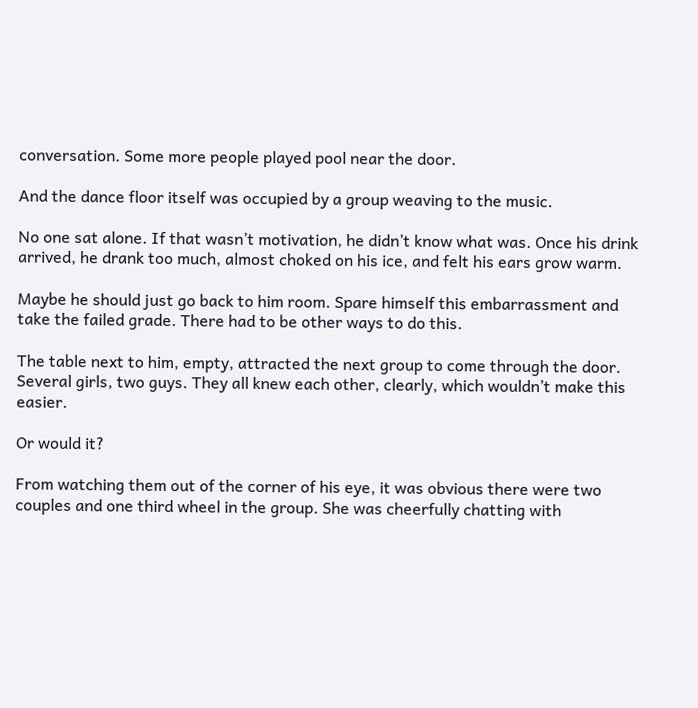conversation. Some more people played pool near the door.

And the dance floor itself was occupied by a group weaving to the music.

No one sat alone. If that wasn’t motivation, he didn’t know what was. Once his drink arrived, he drank too much, almost choked on his ice, and felt his ears grow warm.

Maybe he should just go back to him room. Spare himself this embarrassment and take the failed grade. There had to be other ways to do this.

The table next to him, empty, attracted the next group to come through the door. Several girls, two guys. They all knew each other, clearly, which wouldn’t make this easier.

Or would it?

From watching them out of the corner of his eye, it was obvious there were two couples and one third wheel in the group. She was cheerfully chatting with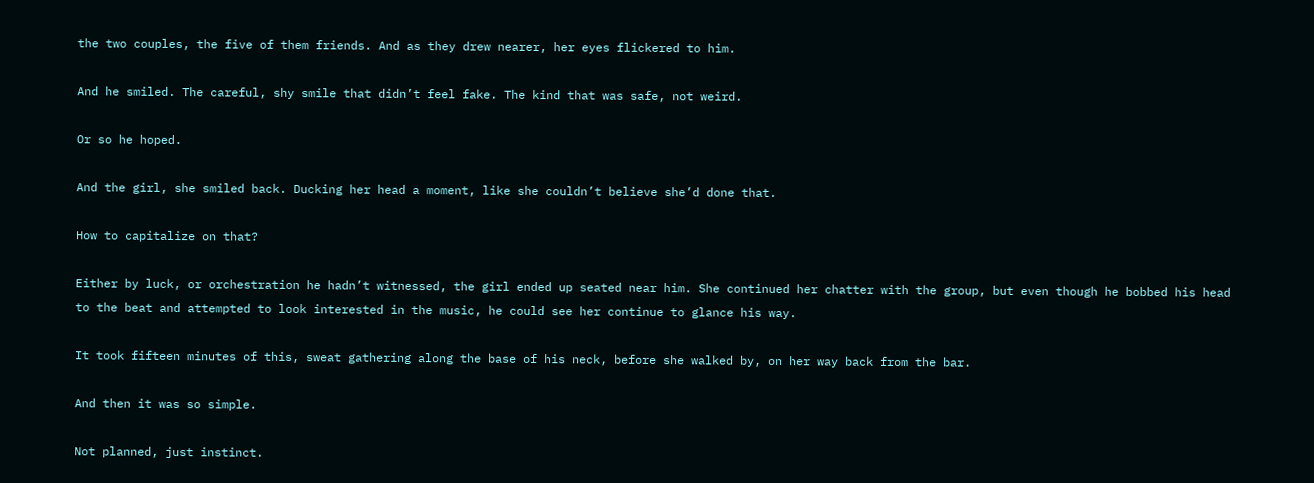the two couples, the five of them friends. And as they drew nearer, her eyes flickered to him.

And he smiled. The careful, shy smile that didn’t feel fake. The kind that was safe, not weird.

Or so he hoped.

And the girl, she smiled back. Ducking her head a moment, like she couldn’t believe she’d done that.

How to capitalize on that?

Either by luck, or orchestration he hadn’t witnessed, the girl ended up seated near him. She continued her chatter with the group, but even though he bobbed his head to the beat and attempted to look interested in the music, he could see her continue to glance his way.

It took fifteen minutes of this, sweat gathering along the base of his neck, before she walked by, on her way back from the bar.

And then it was so simple.

Not planned, just instinct.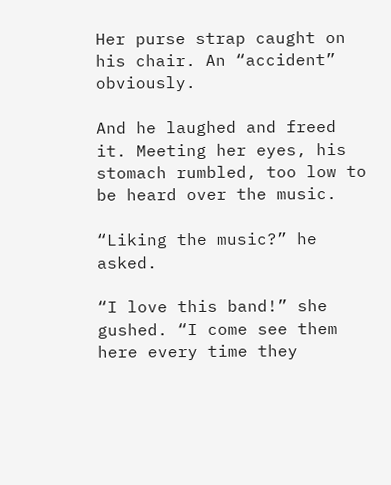Her purse strap caught on his chair. An “accident” obviously.

And he laughed and freed it. Meeting her eyes, his stomach rumbled, too low to be heard over the music.

“Liking the music?” he asked.

“I love this band!” she gushed. “I come see them here every time they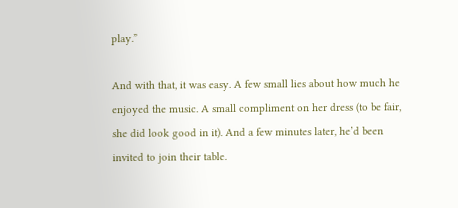play.”

And with that, it was easy. A few small lies about how much he enjoyed the music. A small compliment on her dress (to be fair, she did look good in it). And a few minutes later, he’d been invited to join their table.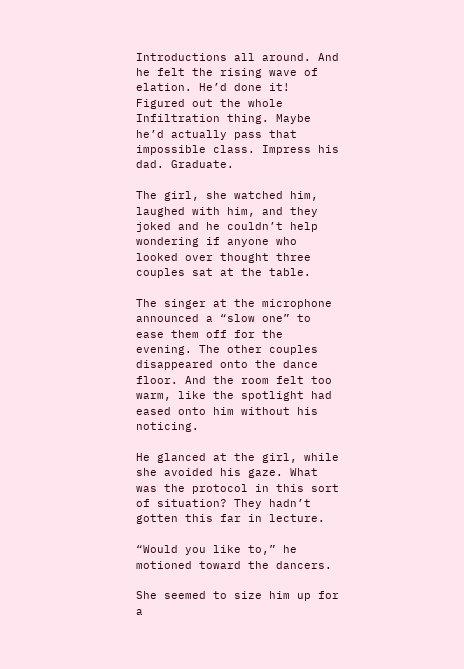Introductions all around. And he felt the rising wave of elation. He’d done it! Figured out the whole Infiltration thing. Maybe he’d actually pass that impossible class. Impress his dad. Graduate.

The girl, she watched him, laughed with him, and they joked and he couldn’t help wondering if anyone who looked over thought three couples sat at the table.

The singer at the microphone announced a “slow one” to ease them off for the evening. The other couples disappeared onto the dance floor. And the room felt too warm, like the spotlight had eased onto him without his noticing.

He glanced at the girl, while she avoided his gaze. What was the protocol in this sort of situation? They hadn’t gotten this far in lecture.

“Would you like to,” he motioned toward the dancers.

She seemed to size him up for a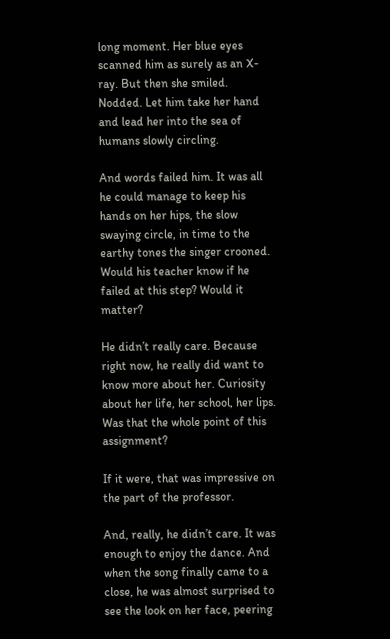long moment. Her blue eyes scanned him as surely as an X-ray. But then she smiled. Nodded. Let him take her hand and lead her into the sea of humans slowly circling.

And words failed him. It was all he could manage to keep his hands on her hips, the slow swaying circle, in time to the earthy tones the singer crooned. Would his teacher know if he failed at this step? Would it matter?

He didn’t really care. Because right now, he really did want to know more about her. Curiosity about her life, her school, her lips. Was that the whole point of this assignment?

If it were, that was impressive on the part of the professor.

And, really, he didn’t care. It was enough to enjoy the dance. And when the song finally came to a close, he was almost surprised to see the look on her face, peering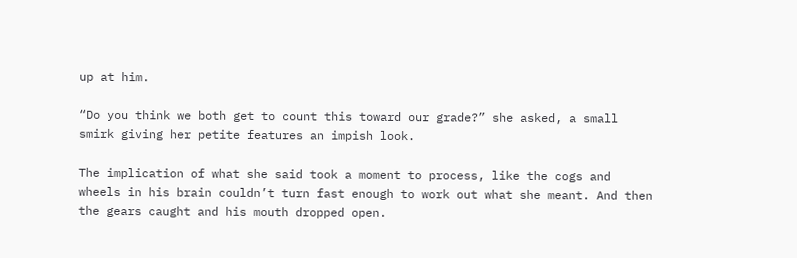up at him.

“Do you think we both get to count this toward our grade?” she asked, a small smirk giving her petite features an impish look.

The implication of what she said took a moment to process, like the cogs and wheels in his brain couldn’t turn fast enough to work out what she meant. And then the gears caught and his mouth dropped open.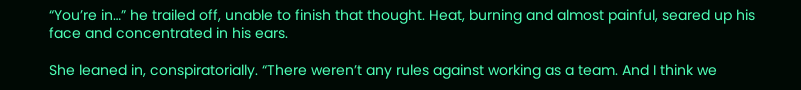“You’re in…” he trailed off, unable to finish that thought. Heat, burning and almost painful, seared up his face and concentrated in his ears.

She leaned in, conspiratorially. “There weren’t any rules against working as a team. And I think we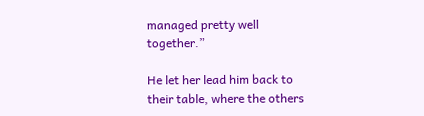managed pretty well together.”

He let her lead him back to their table, where the others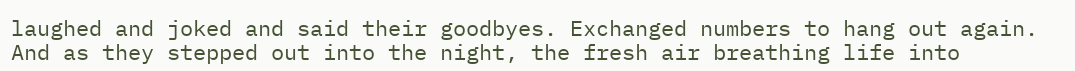laughed and joked and said their goodbyes. Exchanged numbers to hang out again. And as they stepped out into the night, the fresh air breathing life into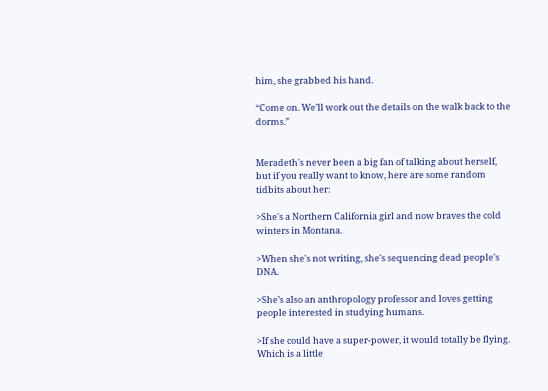him, she grabbed his hand.

“Come on. We’ll work out the details on the walk back to the dorms.”


Meradeth's never been a big fan of talking about herself, but if you really want to know, here are some random tidbits about her:

>She's a Northern California girl and now braves the cold winters in Montana.

>When she's not writing, she's sequencing dead people's DNA.

>She’s also an anthropology professor and loves getting people interested in studying humans.

>If she could have a super-power, it would totally be flying. Which is a little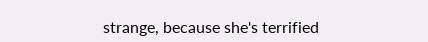strange, because she's terrified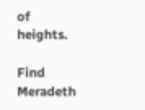of heights.

Find Meradeth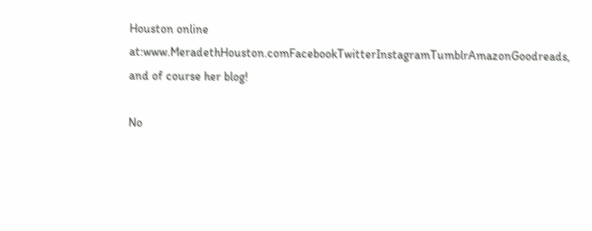Houston online at:www.MeradethHouston.comFacebookTwitterInstagramTumblrAmazonGoodreads, and of course her blog!

No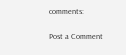comments:

Post a Comment